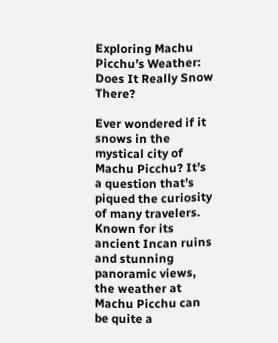Exploring Machu Picchu’s Weather: Does It Really Snow There?

Ever wondered if it snows in the mystical city of Machu Picchu? It’s a question that’s piqued the curiosity of many travelers. Known for its ancient Incan ruins and stunning panoramic views, the weather at Machu Picchu can be quite a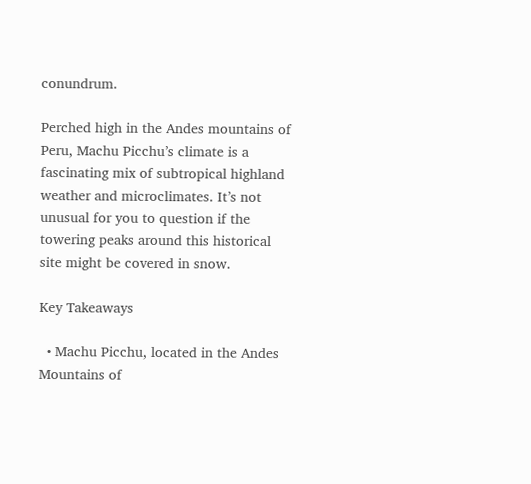conundrum.

Perched high in the Andes mountains of Peru, Machu Picchu’s climate is a fascinating mix of subtropical highland weather and microclimates. It’s not unusual for you to question if the towering peaks around this historical site might be covered in snow.

Key Takeaways

  • Machu Picchu, located in the Andes Mountains of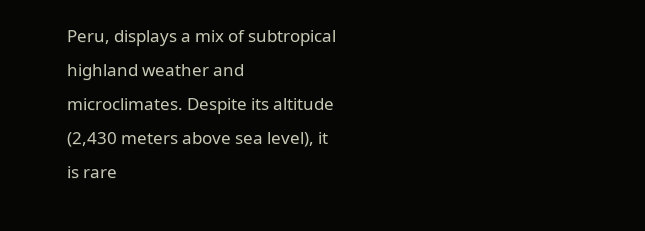Peru, displays a mix of subtropical highland weather and microclimates. Despite its altitude (2,430 meters above sea level), it is rare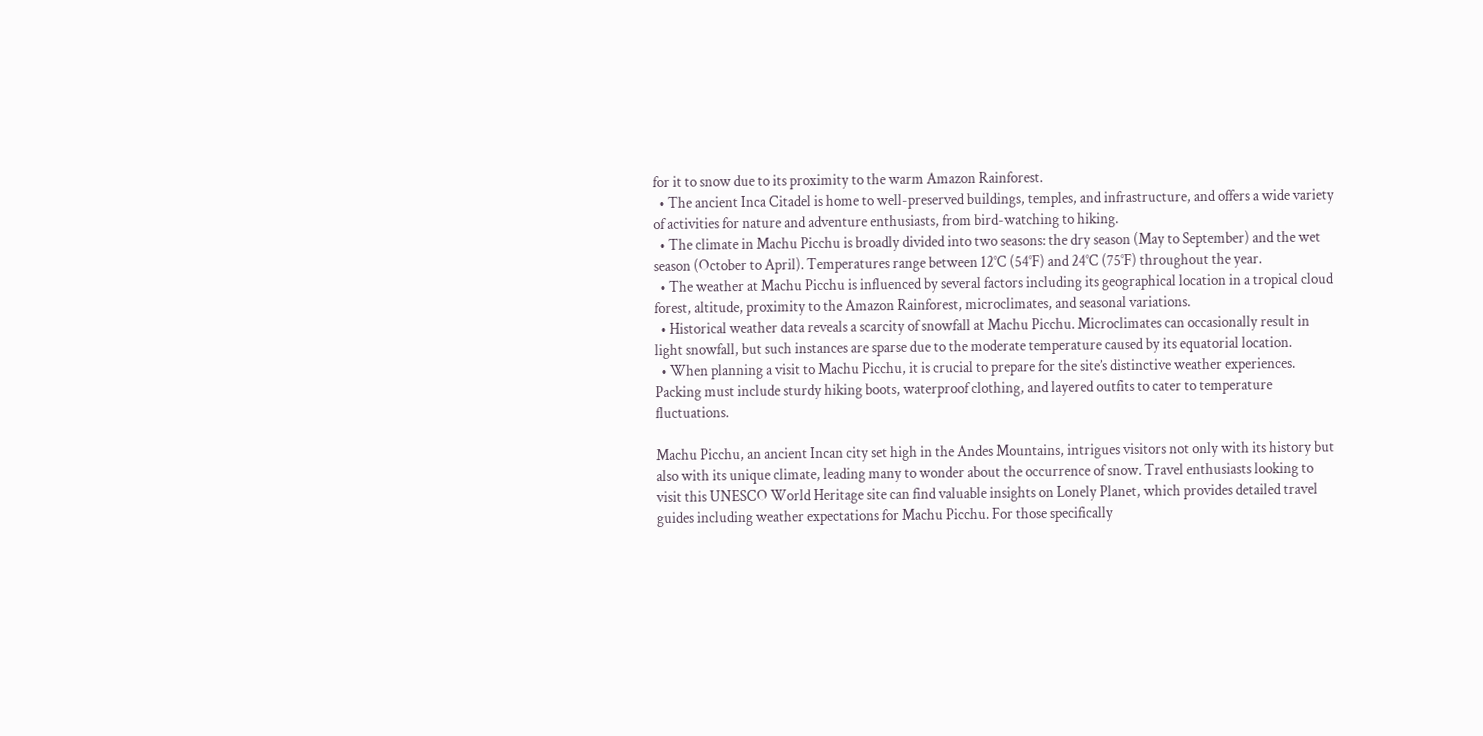for it to snow due to its proximity to the warm Amazon Rainforest.
  • The ancient Inca Citadel is home to well-preserved buildings, temples, and infrastructure, and offers a wide variety of activities for nature and adventure enthusiasts, from bird-watching to hiking.
  • The climate in Machu Picchu is broadly divided into two seasons: the dry season (May to September) and the wet season (October to April). Temperatures range between 12°C (54°F) and 24°C (75°F) throughout the year.
  • The weather at Machu Picchu is influenced by several factors including its geographical location in a tropical cloud forest, altitude, proximity to the Amazon Rainforest, microclimates, and seasonal variations.
  • Historical weather data reveals a scarcity of snowfall at Machu Picchu. Microclimates can occasionally result in light snowfall, but such instances are sparse due to the moderate temperature caused by its equatorial location.
  • When planning a visit to Machu Picchu, it is crucial to prepare for the site’s distinctive weather experiences. Packing must include sturdy hiking boots, waterproof clothing, and layered outfits to cater to temperature fluctuations.

Machu Picchu, an ancient Incan city set high in the Andes Mountains, intrigues visitors not only with its history but also with its unique climate, leading many to wonder about the occurrence of snow. Travel enthusiasts looking to visit this UNESCO World Heritage site can find valuable insights on Lonely Planet, which provides detailed travel guides including weather expectations for Machu Picchu. For those specifically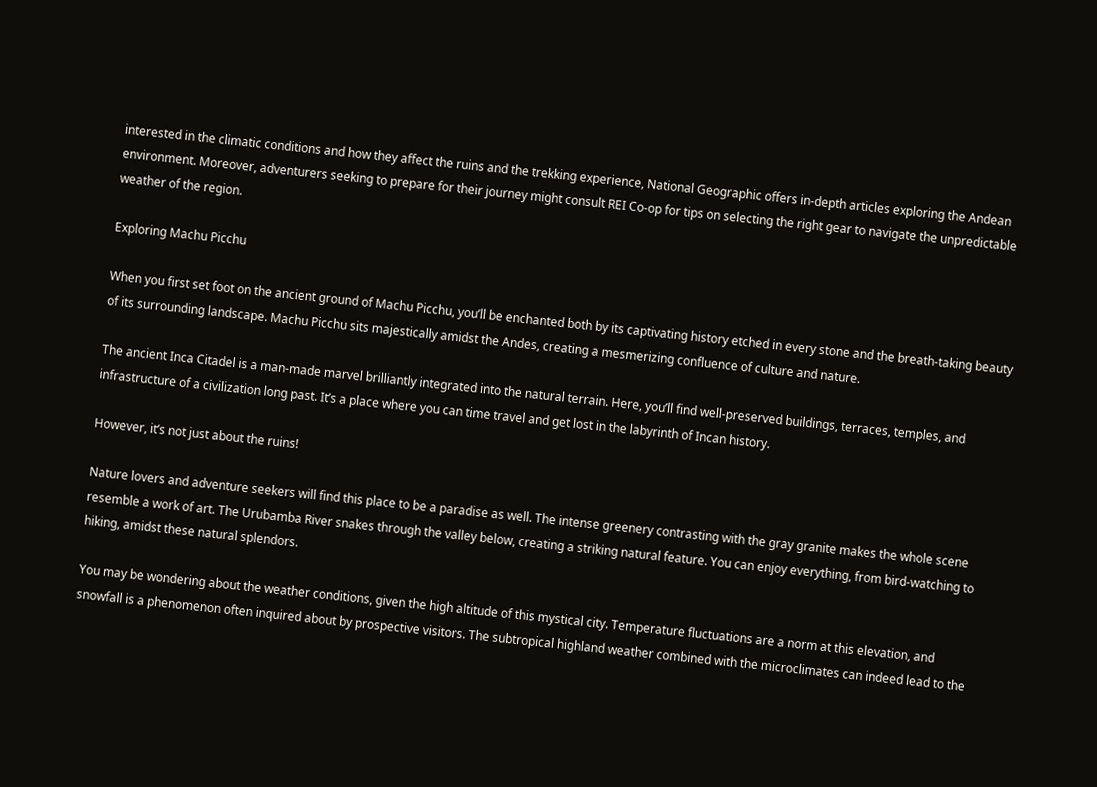interested in the climatic conditions and how they affect the ruins and the trekking experience, National Geographic offers in-depth articles exploring the Andean environment. Moreover, adventurers seeking to prepare for their journey might consult REI Co-op for tips on selecting the right gear to navigate the unpredictable weather of the region.

Exploring Machu Picchu

When you first set foot on the ancient ground of Machu Picchu, you’ll be enchanted both by its captivating history etched in every stone and the breath-taking beauty of its surrounding landscape. Machu Picchu sits majestically amidst the Andes, creating a mesmerizing confluence of culture and nature.

The ancient Inca Citadel is a man-made marvel brilliantly integrated into the natural terrain. Here, you’ll find well-preserved buildings, terraces, temples, and infrastructure of a civilization long past. It’s a place where you can time travel and get lost in the labyrinth of Incan history.

However, it’s not just about the ruins!

Nature lovers and adventure seekers will find this place to be a paradise as well. The intense greenery contrasting with the gray granite makes the whole scene resemble a work of art. The Urubamba River snakes through the valley below, creating a striking natural feature. You can enjoy everything, from bird-watching to hiking, amidst these natural splendors.

You may be wondering about the weather conditions, given the high altitude of this mystical city. Temperature fluctuations are a norm at this elevation, and snowfall is a phenomenon often inquired about by prospective visitors. The subtropical highland weather combined with the microclimates can indeed lead to the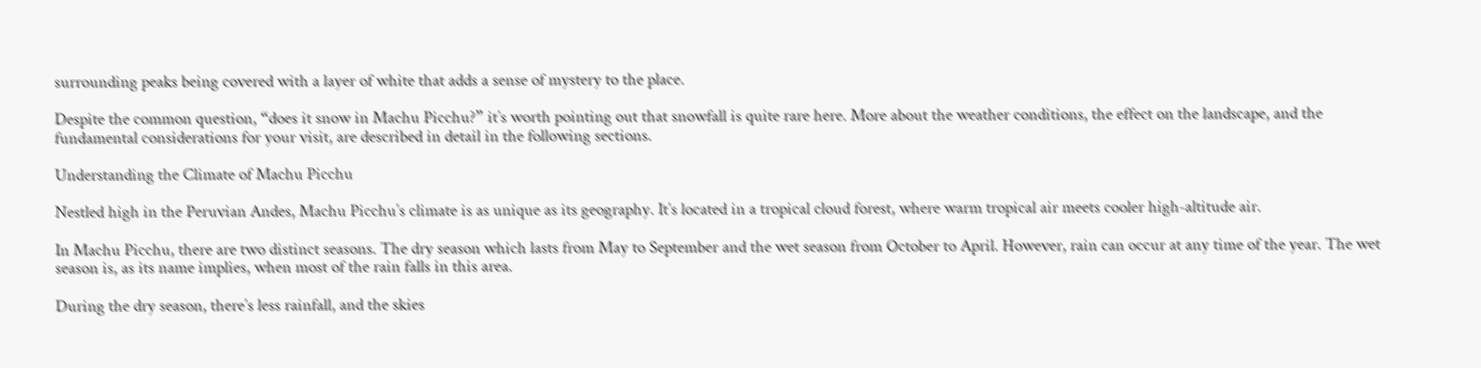surrounding peaks being covered with a layer of white that adds a sense of mystery to the place.

Despite the common question, “does it snow in Machu Picchu?” it’s worth pointing out that snowfall is quite rare here. More about the weather conditions, the effect on the landscape, and the fundamental considerations for your visit, are described in detail in the following sections.

Understanding the Climate of Machu Picchu

Nestled high in the Peruvian Andes, Machu Picchu’s climate is as unique as its geography. It’s located in a tropical cloud forest, where warm tropical air meets cooler high-altitude air.

In Machu Picchu, there are two distinct seasons. The dry season which lasts from May to September and the wet season from October to April. However, rain can occur at any time of the year. The wet season is, as its name implies, when most of the rain falls in this area.

During the dry season, there’s less rainfall, and the skies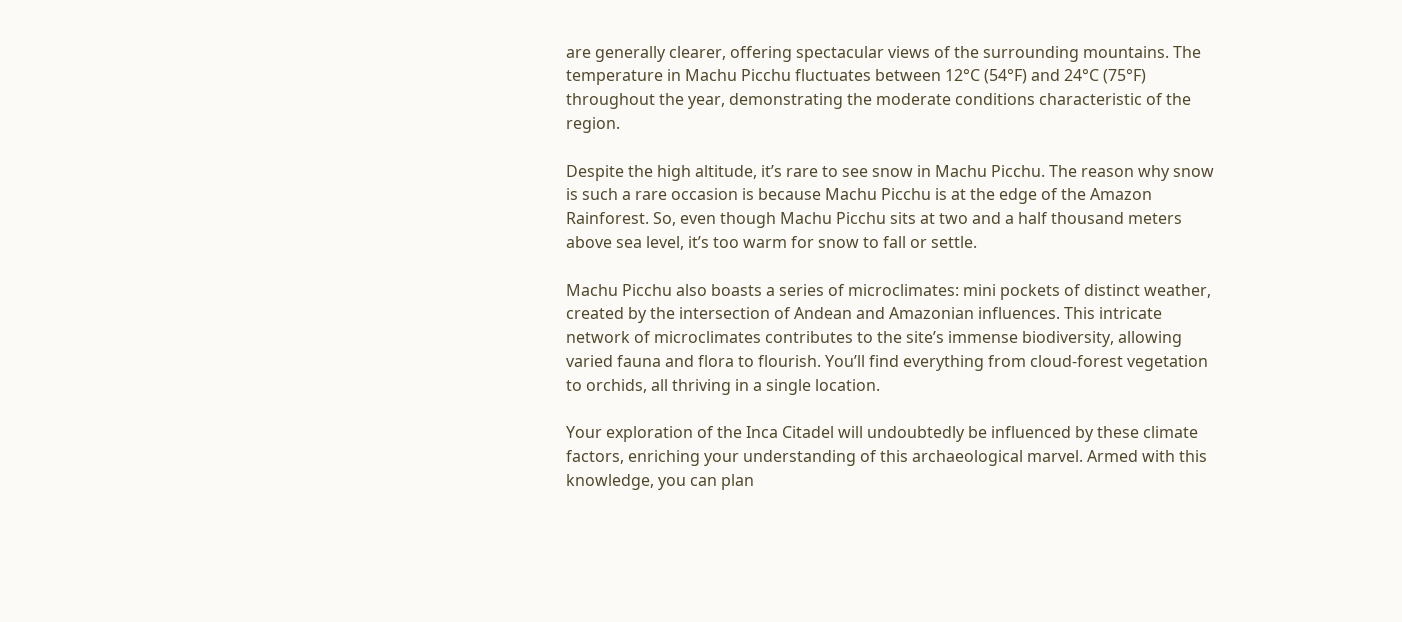are generally clearer, offering spectacular views of the surrounding mountains. The temperature in Machu Picchu fluctuates between 12°C (54°F) and 24°C (75°F) throughout the year, demonstrating the moderate conditions characteristic of the region.

Despite the high altitude, it’s rare to see snow in Machu Picchu. The reason why snow is such a rare occasion is because Machu Picchu is at the edge of the Amazon Rainforest. So, even though Machu Picchu sits at two and a half thousand meters above sea level, it’s too warm for snow to fall or settle.

Machu Picchu also boasts a series of microclimates: mini pockets of distinct weather, created by the intersection of Andean and Amazonian influences. This intricate network of microclimates contributes to the site’s immense biodiversity, allowing varied fauna and flora to flourish. You’ll find everything from cloud-forest vegetation to orchids, all thriving in a single location.

Your exploration of the Inca Citadel will undoubtedly be influenced by these climate factors, enriching your understanding of this archaeological marvel. Armed with this knowledge, you can plan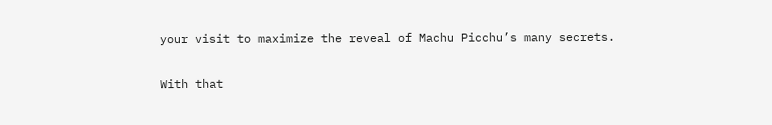your visit to maximize the reveal of Machu Picchu’s many secrets.

With that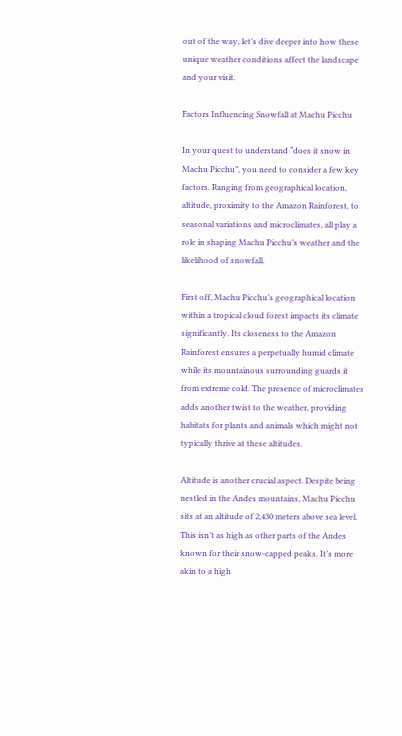out of the way, let’s dive deeper into how these unique weather conditions affect the landscape and your visit.

Factors Influencing Snowfall at Machu Picchu

In your quest to understand “does it snow in Machu Picchu”, you need to consider a few key factors. Ranging from geographical location, altitude, proximity to the Amazon Rainforest, to seasonal variations and microclimates, all play a role in shaping Machu Picchu’s weather and the likelihood of snowfall.

First off, Machu Picchu’s geographical location within a tropical cloud forest impacts its climate significantly. Its closeness to the Amazon Rainforest ensures a perpetually humid climate while its mountainous surrounding guards it from extreme cold. The presence of microclimates adds another twist to the weather, providing habitats for plants and animals which might not typically thrive at these altitudes.

Altitude is another crucial aspect. Despite being nestled in the Andes mountains, Machu Picchu sits at an altitude of 2,430 meters above sea level. This isn’t as high as other parts of the Andes known for their snow-capped peaks. It’s more akin to a high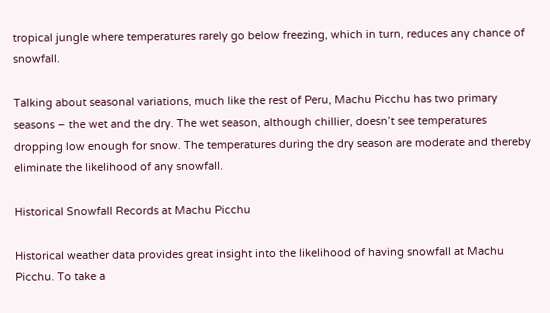tropical jungle where temperatures rarely go below freezing, which in turn, reduces any chance of snowfall.

Talking about seasonal variations, much like the rest of Peru, Machu Picchu has two primary seasons – the wet and the dry. The wet season, although chillier, doesn’t see temperatures dropping low enough for snow. The temperatures during the dry season are moderate and thereby eliminate the likelihood of any snowfall.

Historical Snowfall Records at Machu Picchu

Historical weather data provides great insight into the likelihood of having snowfall at Machu Picchu. To take a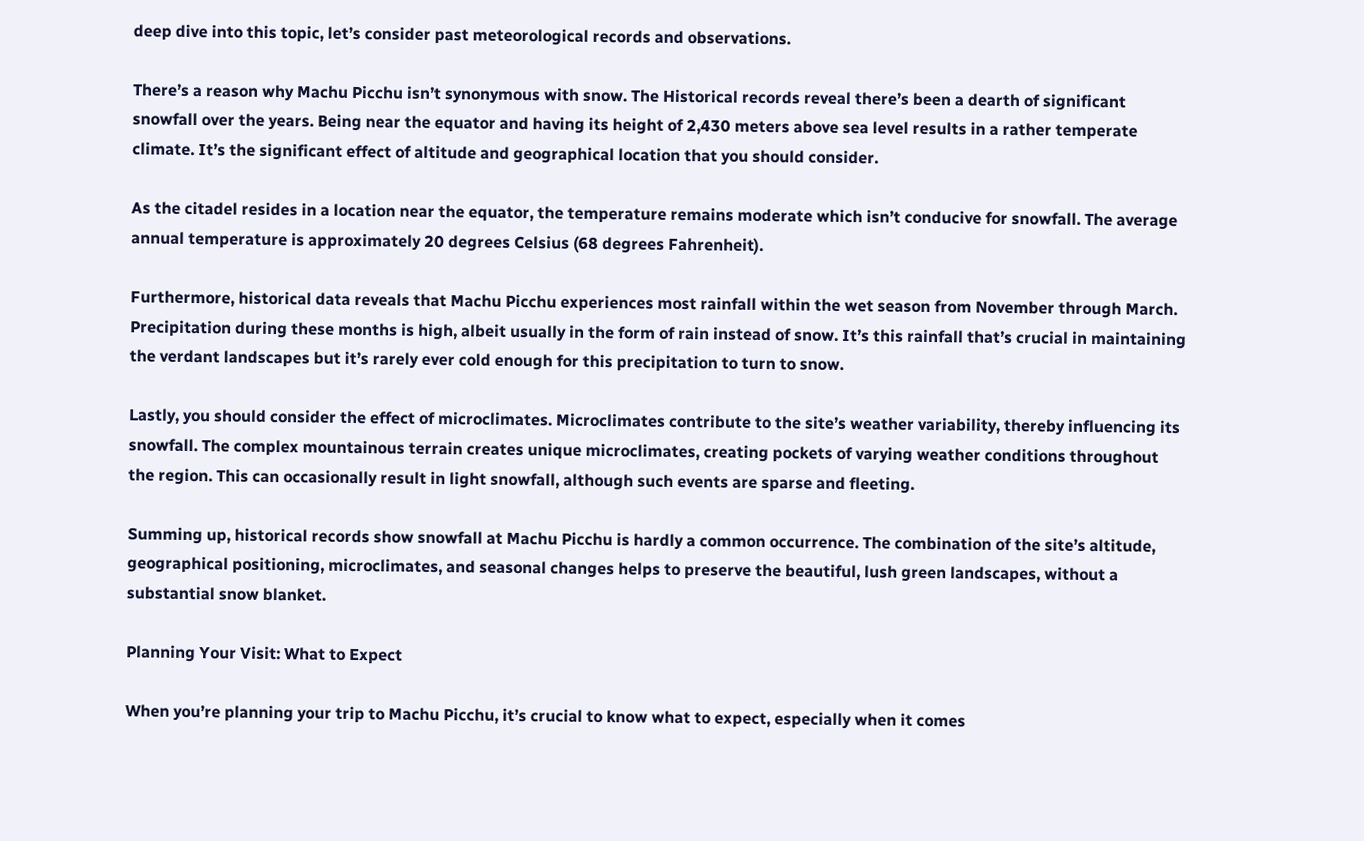deep dive into this topic, let’s consider past meteorological records and observations.

There’s a reason why Machu Picchu isn’t synonymous with snow. The Historical records reveal there’s been a dearth of significant snowfall over the years. Being near the equator and having its height of 2,430 meters above sea level results in a rather temperate climate. It’s the significant effect of altitude and geographical location that you should consider.

As the citadel resides in a location near the equator, the temperature remains moderate which isn’t conducive for snowfall. The average annual temperature is approximately 20 degrees Celsius (68 degrees Fahrenheit).

Furthermore, historical data reveals that Machu Picchu experiences most rainfall within the wet season from November through March. Precipitation during these months is high, albeit usually in the form of rain instead of snow. It’s this rainfall that’s crucial in maintaining the verdant landscapes but it’s rarely ever cold enough for this precipitation to turn to snow.

Lastly, you should consider the effect of microclimates. Microclimates contribute to the site’s weather variability, thereby influencing its snowfall. The complex mountainous terrain creates unique microclimates, creating pockets of varying weather conditions throughout the region. This can occasionally result in light snowfall, although such events are sparse and fleeting.

Summing up, historical records show snowfall at Machu Picchu is hardly a common occurrence. The combination of the site’s altitude, geographical positioning, microclimates, and seasonal changes helps to preserve the beautiful, lush green landscapes, without a substantial snow blanket.

Planning Your Visit: What to Expect

When you’re planning your trip to Machu Picchu, it’s crucial to know what to expect, especially when it comes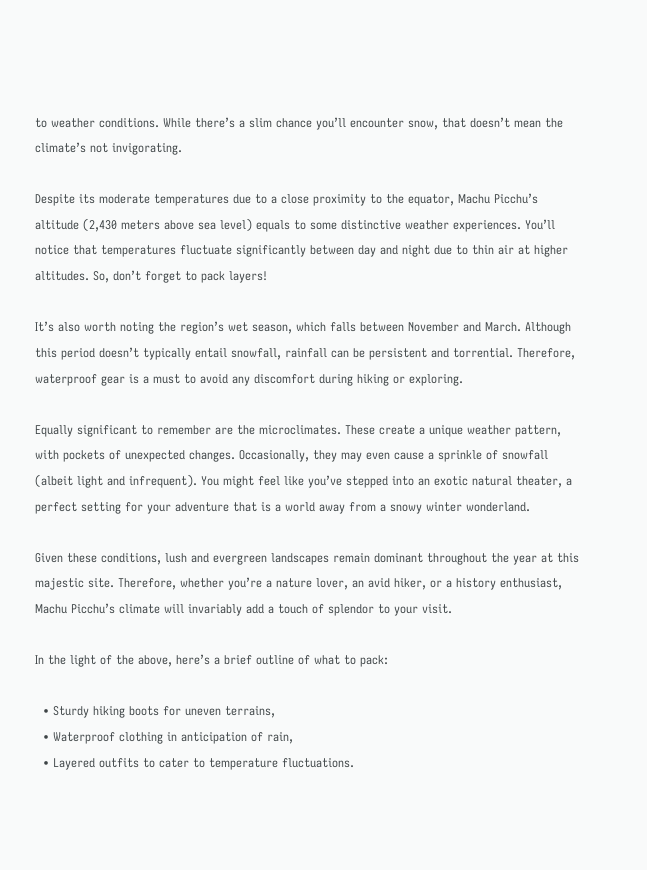to weather conditions. While there’s a slim chance you’ll encounter snow, that doesn’t mean the climate’s not invigorating.

Despite its moderate temperatures due to a close proximity to the equator, Machu Picchu’s altitude (2,430 meters above sea level) equals to some distinctive weather experiences. You’ll notice that temperatures fluctuate significantly between day and night due to thin air at higher altitudes. So, don’t forget to pack layers!

It’s also worth noting the region’s wet season, which falls between November and March. Although this period doesn’t typically entail snowfall, rainfall can be persistent and torrential. Therefore, waterproof gear is a must to avoid any discomfort during hiking or exploring.

Equally significant to remember are the microclimates. These create a unique weather pattern, with pockets of unexpected changes. Occasionally, they may even cause a sprinkle of snowfall (albeit light and infrequent). You might feel like you’ve stepped into an exotic natural theater, a perfect setting for your adventure that is a world away from a snowy winter wonderland.

Given these conditions, lush and evergreen landscapes remain dominant throughout the year at this majestic site. Therefore, whether you’re a nature lover, an avid hiker, or a history enthusiast, Machu Picchu’s climate will invariably add a touch of splendor to your visit.

In the light of the above, here’s a brief outline of what to pack:

  • Sturdy hiking boots for uneven terrains,
  • Waterproof clothing in anticipation of rain,
  • Layered outfits to cater to temperature fluctuations.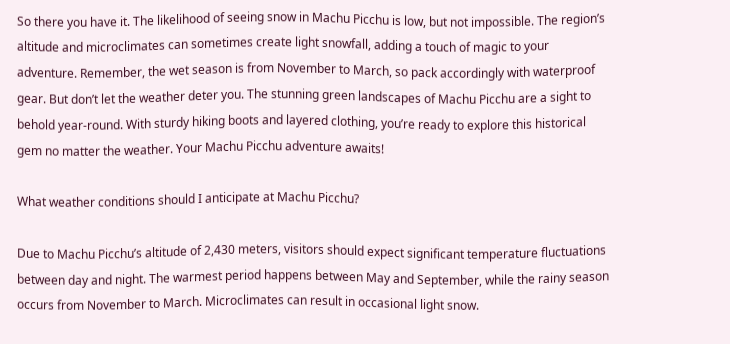So there you have it. The likelihood of seeing snow in Machu Picchu is low, but not impossible. The region’s altitude and microclimates can sometimes create light snowfall, adding a touch of magic to your adventure. Remember, the wet season is from November to March, so pack accordingly with waterproof gear. But don’t let the weather deter you. The stunning green landscapes of Machu Picchu are a sight to behold year-round. With sturdy hiking boots and layered clothing, you’re ready to explore this historical gem no matter the weather. Your Machu Picchu adventure awaits!

What weather conditions should I anticipate at Machu Picchu?

Due to Machu Picchu’s altitude of 2,430 meters, visitors should expect significant temperature fluctuations between day and night. The warmest period happens between May and September, while the rainy season occurs from November to March. Microclimates can result in occasional light snow.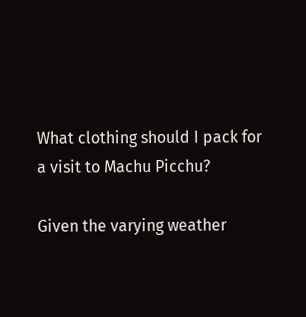What clothing should I pack for a visit to Machu Picchu?

Given the varying weather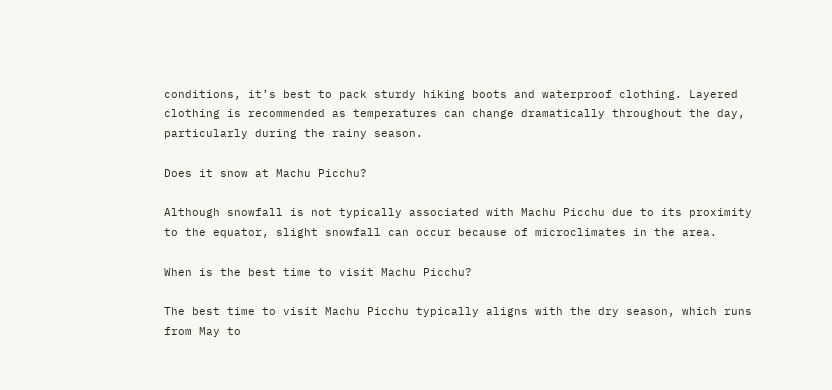conditions, it’s best to pack sturdy hiking boots and waterproof clothing. Layered clothing is recommended as temperatures can change dramatically throughout the day, particularly during the rainy season.

Does it snow at Machu Picchu?

Although snowfall is not typically associated with Machu Picchu due to its proximity to the equator, slight snowfall can occur because of microclimates in the area.

When is the best time to visit Machu Picchu?

The best time to visit Machu Picchu typically aligns with the dry season, which runs from May to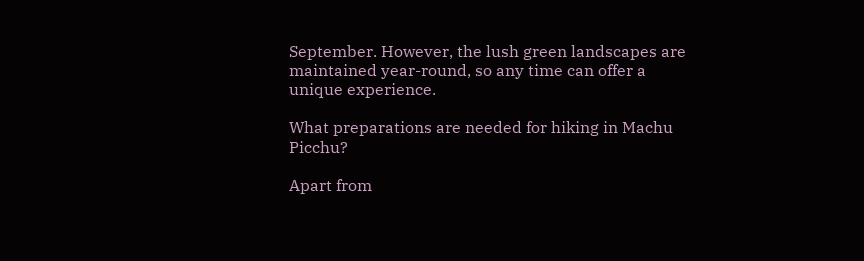September. However, the lush green landscapes are maintained year-round, so any time can offer a unique experience.

What preparations are needed for hiking in Machu Picchu?

Apart from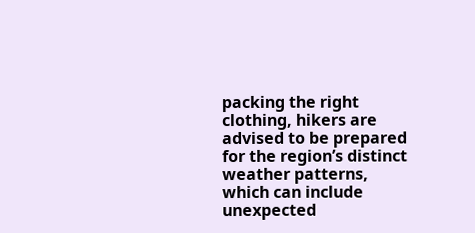packing the right clothing, hikers are advised to be prepared for the region’s distinct weather patterns, which can include unexpected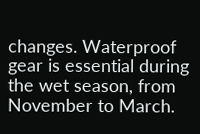changes. Waterproof gear is essential during the wet season, from November to March.